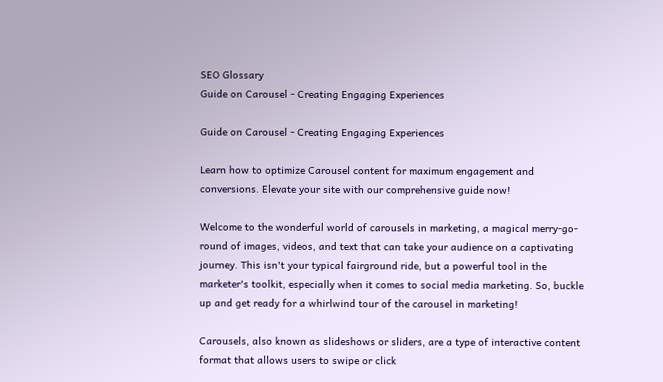SEO Glossary
Guide on Carousel - Creating Engaging Experiences

Guide on Carousel - Creating Engaging Experiences

Learn how to optimize Carousel content for maximum engagement and conversions. Elevate your site with our comprehensive guide now!

Welcome to the wonderful world of carousels in marketing, a magical merry-go-round of images, videos, and text that can take your audience on a captivating journey. This isn't your typical fairground ride, but a powerful tool in the marketer's toolkit, especially when it comes to social media marketing. So, buckle up and get ready for a whirlwind tour of the carousel in marketing!

Carousels, also known as slideshows or sliders, are a type of interactive content format that allows users to swipe or click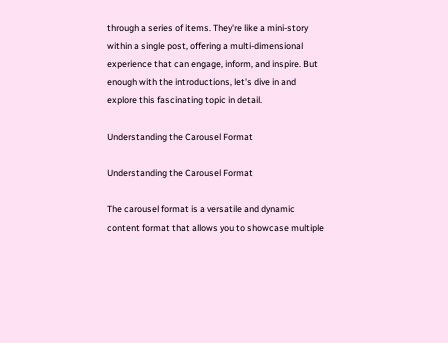through a series of items. They're like a mini-story within a single post, offering a multi-dimensional experience that can engage, inform, and inspire. But enough with the introductions, let's dive in and explore this fascinating topic in detail.

Understanding the Carousel Format

Understanding the Carousel Format

The carousel format is a versatile and dynamic content format that allows you to showcase multiple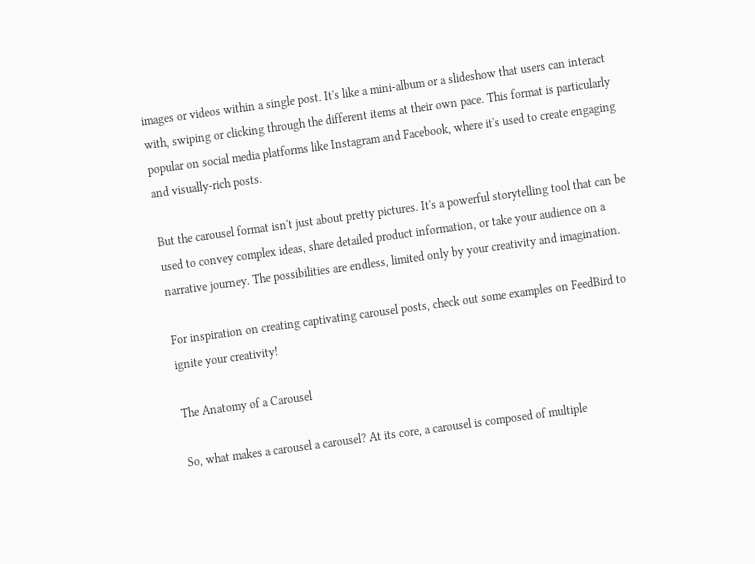images or videos within a single post. It's like a mini-album or a slideshow that users can interact with, swiping or clicking through the different items at their own pace. This format is particularly popular on social media platforms like Instagram and Facebook, where it's used to create engaging and visually-rich posts.

But the carousel format isn't just about pretty pictures. It's a powerful storytelling tool that can be used to convey complex ideas, share detailed product information, or take your audience on a narrative journey. The possibilities are endless, limited only by your creativity and imagination.

For inspiration on creating captivating carousel posts, check out some examples on FeedBird to ignite your creativity!

The Anatomy of a Carousel

So, what makes a carousel a carousel? At its core, a carousel is composed of multiple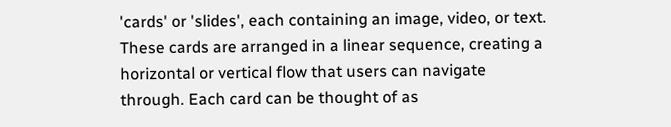'cards' or 'slides', each containing an image, video, or text. These cards are arranged in a linear sequence, creating a horizontal or vertical flow that users can navigate through. Each card can be thought of as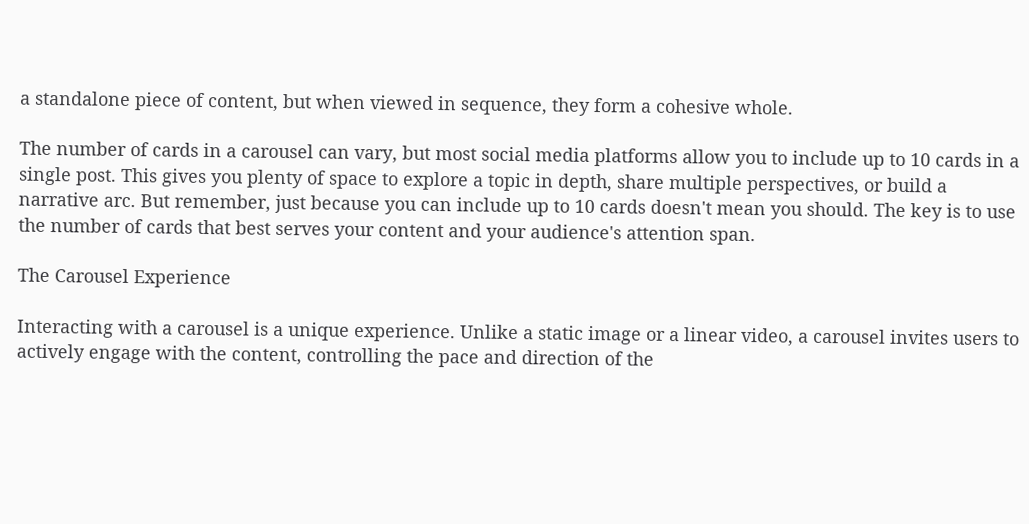a standalone piece of content, but when viewed in sequence, they form a cohesive whole.

The number of cards in a carousel can vary, but most social media platforms allow you to include up to 10 cards in a single post. This gives you plenty of space to explore a topic in depth, share multiple perspectives, or build a narrative arc. But remember, just because you can include up to 10 cards doesn't mean you should. The key is to use the number of cards that best serves your content and your audience's attention span.

The Carousel Experience

Interacting with a carousel is a unique experience. Unlike a static image or a linear video, a carousel invites users to actively engage with the content, controlling the pace and direction of the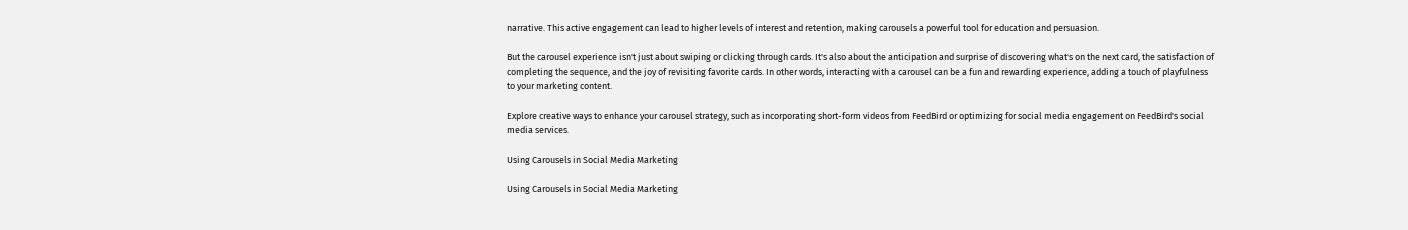narrative. This active engagement can lead to higher levels of interest and retention, making carousels a powerful tool for education and persuasion.

But the carousel experience isn't just about swiping or clicking through cards. It's also about the anticipation and surprise of discovering what's on the next card, the satisfaction of completing the sequence, and the joy of revisiting favorite cards. In other words, interacting with a carousel can be a fun and rewarding experience, adding a touch of playfulness to your marketing content.

Explore creative ways to enhance your carousel strategy, such as incorporating short-form videos from FeedBird or optimizing for social media engagement on FeedBird's social media services.

Using Carousels in Social Media Marketing

Using Carousels in Social Media Marketing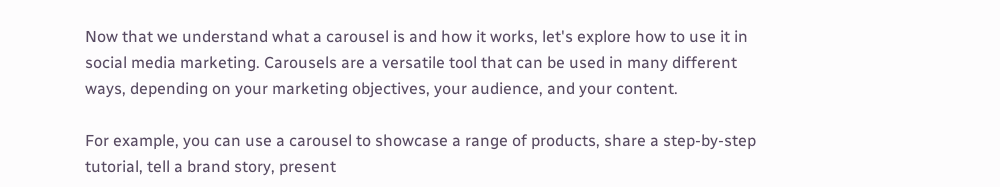Now that we understand what a carousel is and how it works, let's explore how to use it in social media marketing. Carousels are a versatile tool that can be used in many different ways, depending on your marketing objectives, your audience, and your content.

For example, you can use a carousel to showcase a range of products, share a step-by-step tutorial, tell a brand story, present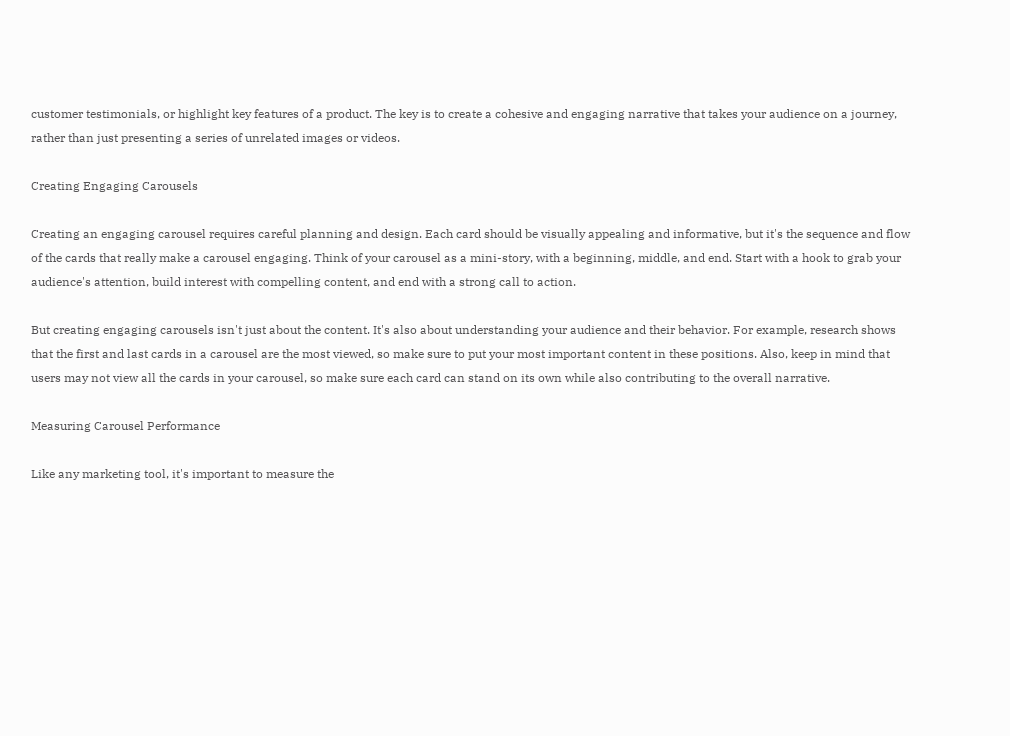customer testimonials, or highlight key features of a product. The key is to create a cohesive and engaging narrative that takes your audience on a journey, rather than just presenting a series of unrelated images or videos.

Creating Engaging Carousels

Creating an engaging carousel requires careful planning and design. Each card should be visually appealing and informative, but it's the sequence and flow of the cards that really make a carousel engaging. Think of your carousel as a mini-story, with a beginning, middle, and end. Start with a hook to grab your audience's attention, build interest with compelling content, and end with a strong call to action.

But creating engaging carousels isn't just about the content. It's also about understanding your audience and their behavior. For example, research shows that the first and last cards in a carousel are the most viewed, so make sure to put your most important content in these positions. Also, keep in mind that users may not view all the cards in your carousel, so make sure each card can stand on its own while also contributing to the overall narrative.

Measuring Carousel Performance

Like any marketing tool, it's important to measure the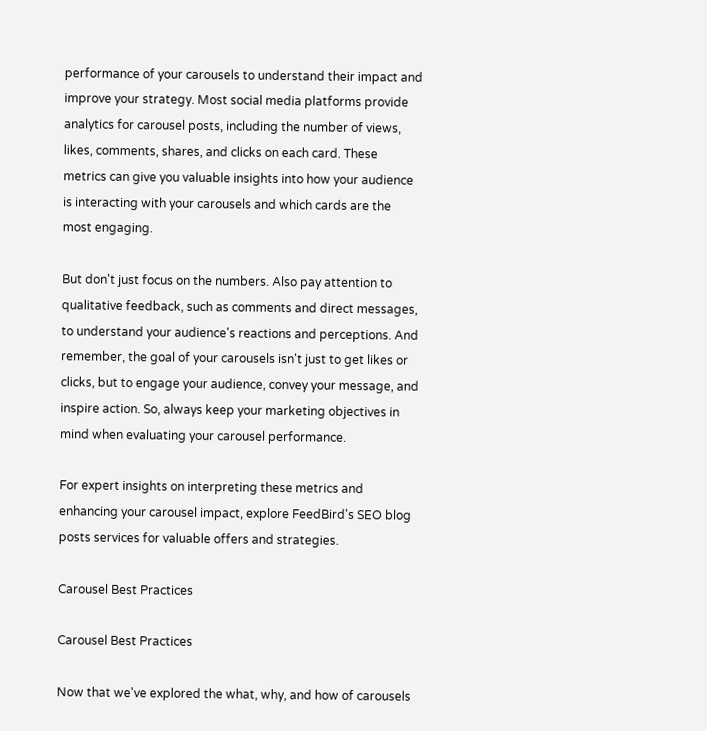performance of your carousels to understand their impact and improve your strategy. Most social media platforms provide analytics for carousel posts, including the number of views, likes, comments, shares, and clicks on each card. These metrics can give you valuable insights into how your audience is interacting with your carousels and which cards are the most engaging.

But don't just focus on the numbers. Also pay attention to qualitative feedback, such as comments and direct messages, to understand your audience's reactions and perceptions. And remember, the goal of your carousels isn't just to get likes or clicks, but to engage your audience, convey your message, and inspire action. So, always keep your marketing objectives in mind when evaluating your carousel performance.

For expert insights on interpreting these metrics and enhancing your carousel impact, explore FeedBird's SEO blog posts services for valuable offers and strategies.

Carousel Best Practices

Carousel Best Practices

Now that we've explored the what, why, and how of carousels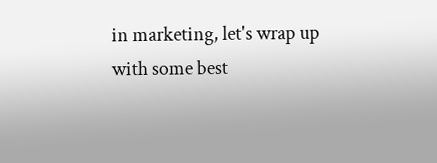in marketing, let's wrap up with some best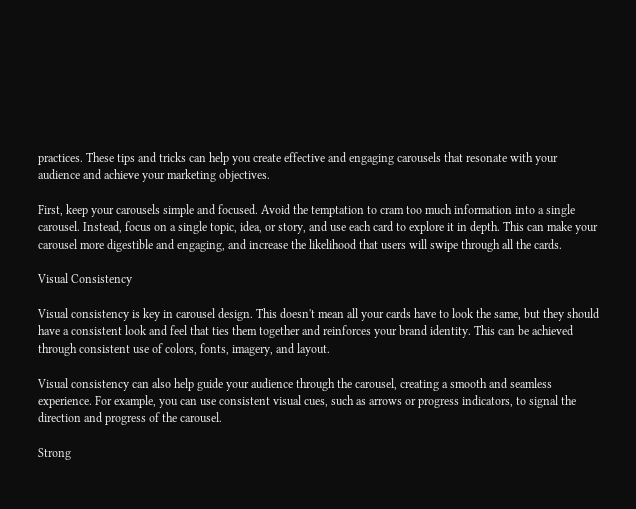practices. These tips and tricks can help you create effective and engaging carousels that resonate with your audience and achieve your marketing objectives.

First, keep your carousels simple and focused. Avoid the temptation to cram too much information into a single carousel. Instead, focus on a single topic, idea, or story, and use each card to explore it in depth. This can make your carousel more digestible and engaging, and increase the likelihood that users will swipe through all the cards.

Visual Consistency

Visual consistency is key in carousel design. This doesn't mean all your cards have to look the same, but they should have a consistent look and feel that ties them together and reinforces your brand identity. This can be achieved through consistent use of colors, fonts, imagery, and layout.

Visual consistency can also help guide your audience through the carousel, creating a smooth and seamless experience. For example, you can use consistent visual cues, such as arrows or progress indicators, to signal the direction and progress of the carousel.

Strong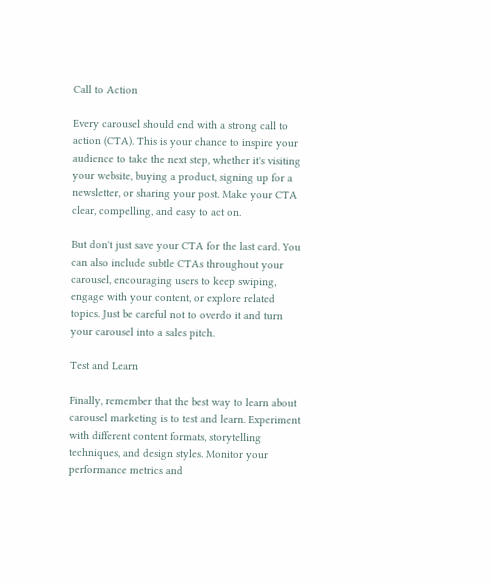Call to Action

Every carousel should end with a strong call to action (CTA). This is your chance to inspire your audience to take the next step, whether it's visiting your website, buying a product, signing up for a newsletter, or sharing your post. Make your CTA clear, compelling, and easy to act on.

But don't just save your CTA for the last card. You can also include subtle CTAs throughout your carousel, encouraging users to keep swiping, engage with your content, or explore related topics. Just be careful not to overdo it and turn your carousel into a sales pitch.

Test and Learn

Finally, remember that the best way to learn about carousel marketing is to test and learn. Experiment with different content formats, storytelling techniques, and design styles. Monitor your performance metrics and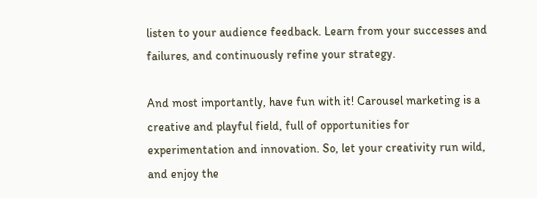listen to your audience feedback. Learn from your successes and failures, and continuously refine your strategy.

And most importantly, have fun with it! Carousel marketing is a creative and playful field, full of opportunities for experimentation and innovation. So, let your creativity run wild, and enjoy the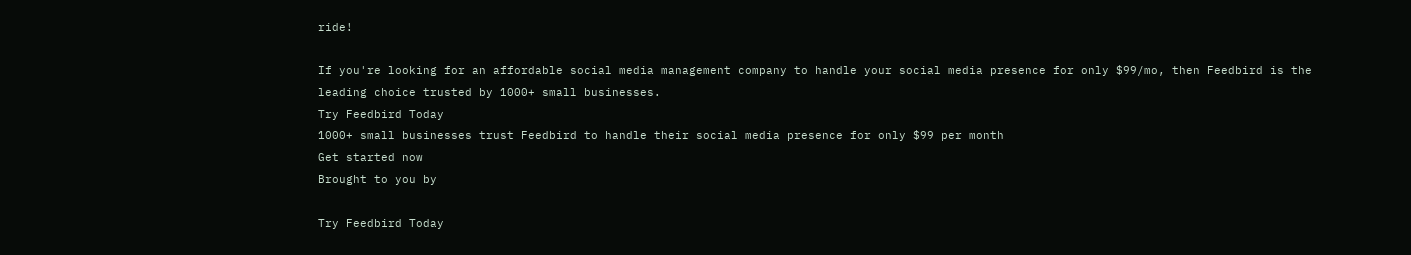ride!

If you're looking for an affordable social media management company to handle your social media presence for only $99/mo, then Feedbird is the leading choice trusted by 1000+ small businesses.
Try Feedbird Today
1000+ small businesses trust Feedbird to handle their social media presence for only $99 per month
Get started now
Brought to you by

Try Feedbird Today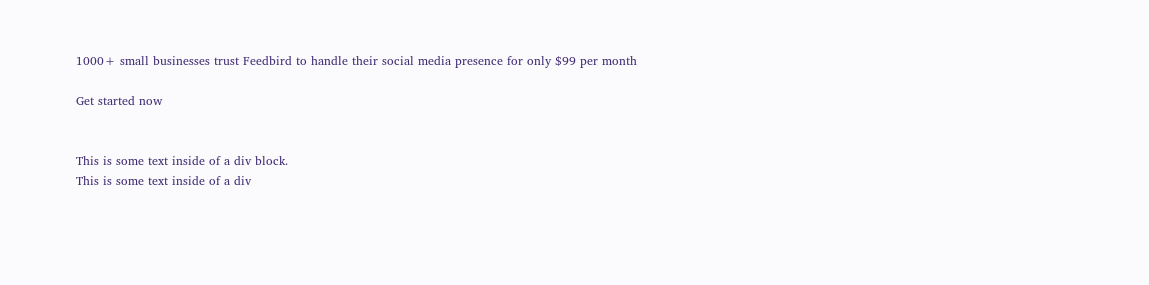1000+ small businesses trust Feedbird to handle their social media presence for only $99 per month

Get started now


This is some text inside of a div block.
This is some text inside of a div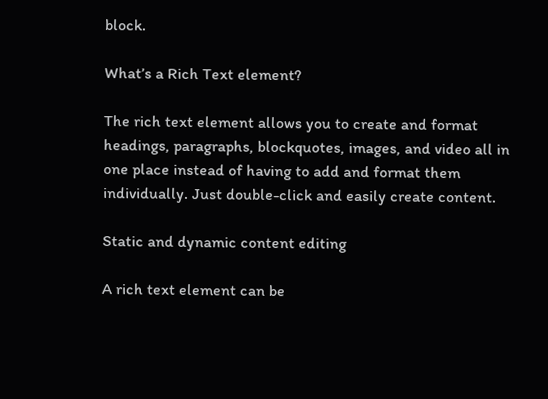block.

What’s a Rich Text element?

The rich text element allows you to create and format headings, paragraphs, blockquotes, images, and video all in one place instead of having to add and format them individually. Just double-click and easily create content.

Static and dynamic content editing

A rich text element can be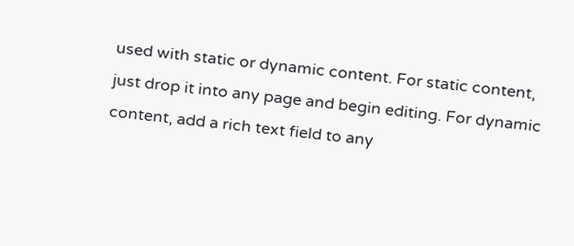used with static or dynamic content. For static content, just drop it into any page and begin editing. For dynamic content, add a rich text field to any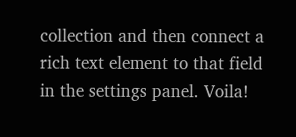collection and then connect a rich text element to that field in the settings panel. Voila!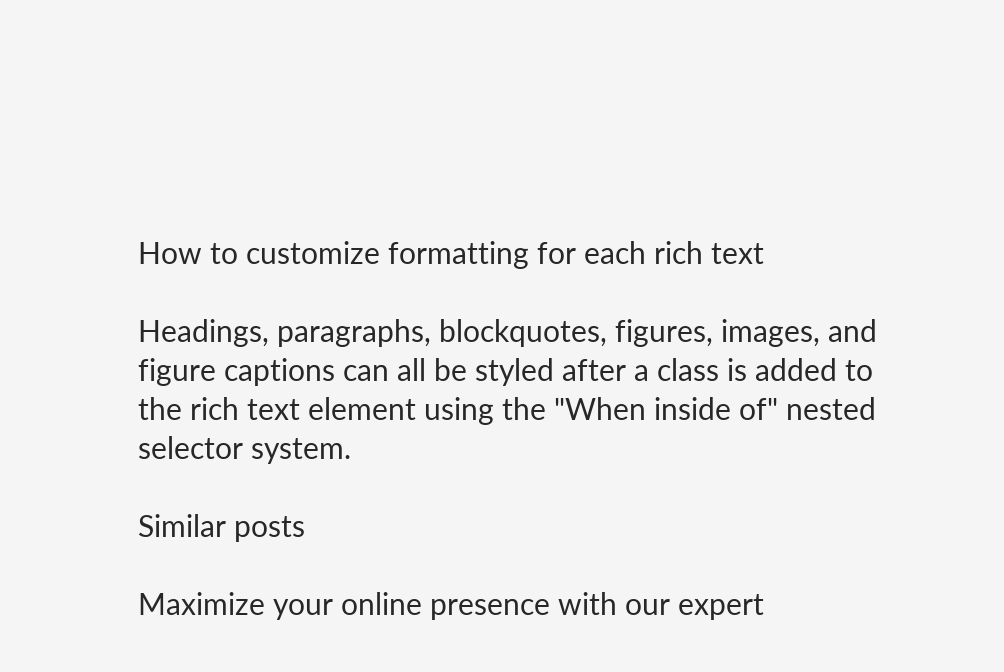How to customize formatting for each rich text

Headings, paragraphs, blockquotes, figures, images, and figure captions can all be styled after a class is added to the rich text element using the "When inside of" nested selector system.

Similar posts

Maximize your online presence with our expert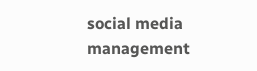social media management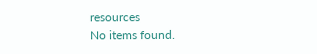resources
No items found.